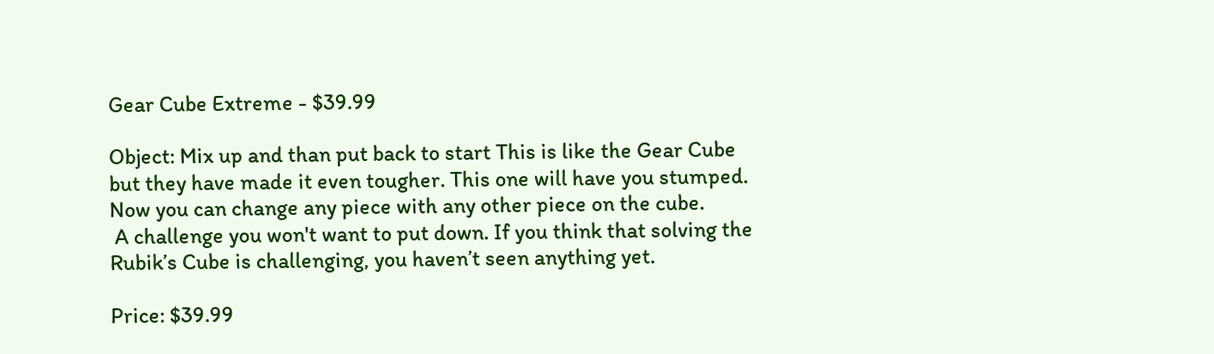Gear Cube Extreme - $39.99

Object: Mix up and than put back to start This is like the Gear Cube but they have made it even tougher. This one will have you stumped. Now you can change any piece with any other piece on the cube.
 A challenge you won't want to put down. If you think that solving the Rubik’s Cube is challenging, you haven’t seen anything yet.

Price: $39.99